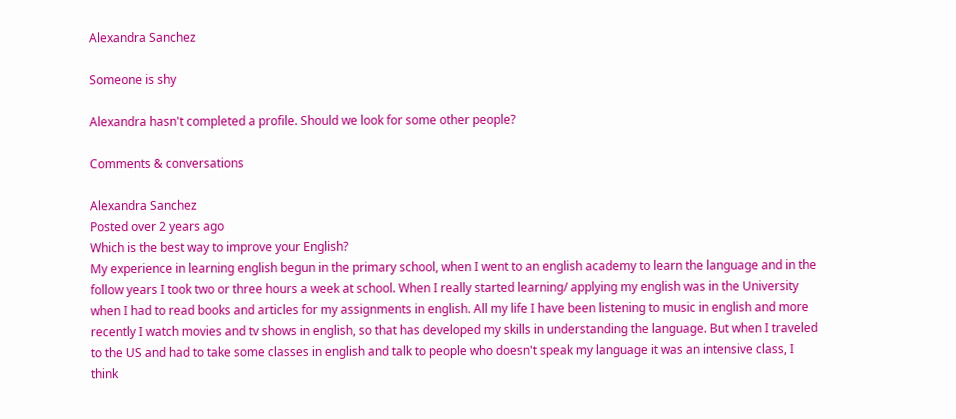Alexandra Sanchez

Someone is shy

Alexandra hasn't completed a profile. Should we look for some other people?

Comments & conversations

Alexandra Sanchez
Posted over 2 years ago
Which is the best way to improve your English?
My experience in learning english begun in the primary school, when I went to an english academy to learn the language and in the follow years I took two or three hours a week at school. When I really started learning/ applying my english was in the University when I had to read books and articles for my assignments in english. All my life I have been listening to music in english and more recently I watch movies and tv shows in english, so that has developed my skills in understanding the language. But when I traveled to the US and had to take some classes in english and talk to people who doesn't speak my language it was an intensive class, I think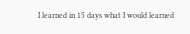I learned in 15 days what I would learned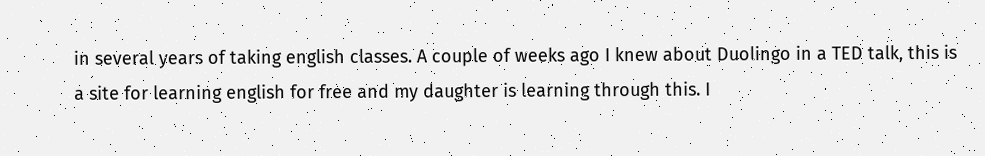in several years of taking english classes. A couple of weeks ago I knew about Duolingo in a TED talk, this is a site for learning english for free and my daughter is learning through this. I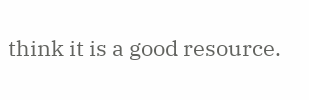think it is a good resource.